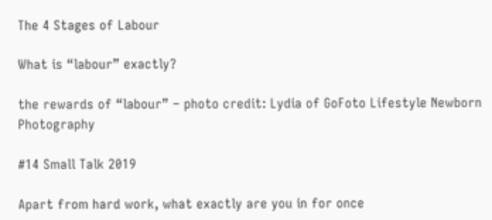The 4 Stages of Labour

What is “labour” exactly?

the rewards of “labour” – photo credit: Lydia of GoFoto Lifestyle Newborn Photography

#14 Small Talk 2019

Apart from hard work, what exactly are you in for once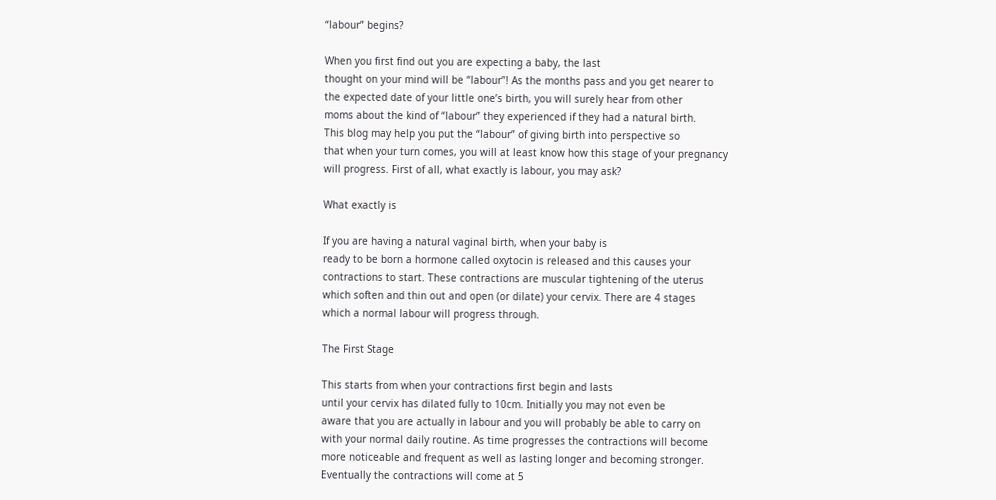“labour” begins?

When you first find out you are expecting a baby, the last
thought on your mind will be “labour”! As the months pass and you get nearer to
the expected date of your little one’s birth, you will surely hear from other
moms about the kind of “labour” they experienced if they had a natural birth.
This blog may help you put the “labour” of giving birth into perspective so
that when your turn comes, you will at least know how this stage of your pregnancy
will progress. First of all, what exactly is labour, you may ask?

What exactly is

If you are having a natural vaginal birth, when your baby is
ready to be born a hormone called oxytocin is released and this causes your
contractions to start. These contractions are muscular tightening of the uterus
which soften and thin out and open (or dilate) your cervix. There are 4 stages
which a normal labour will progress through.

The First Stage

This starts from when your contractions first begin and lasts
until your cervix has dilated fully to 10cm. Initially you may not even be
aware that you are actually in labour and you will probably be able to carry on
with your normal daily routine. As time progresses the contractions will become
more noticeable and frequent as well as lasting longer and becoming stronger.
Eventually the contractions will come at 5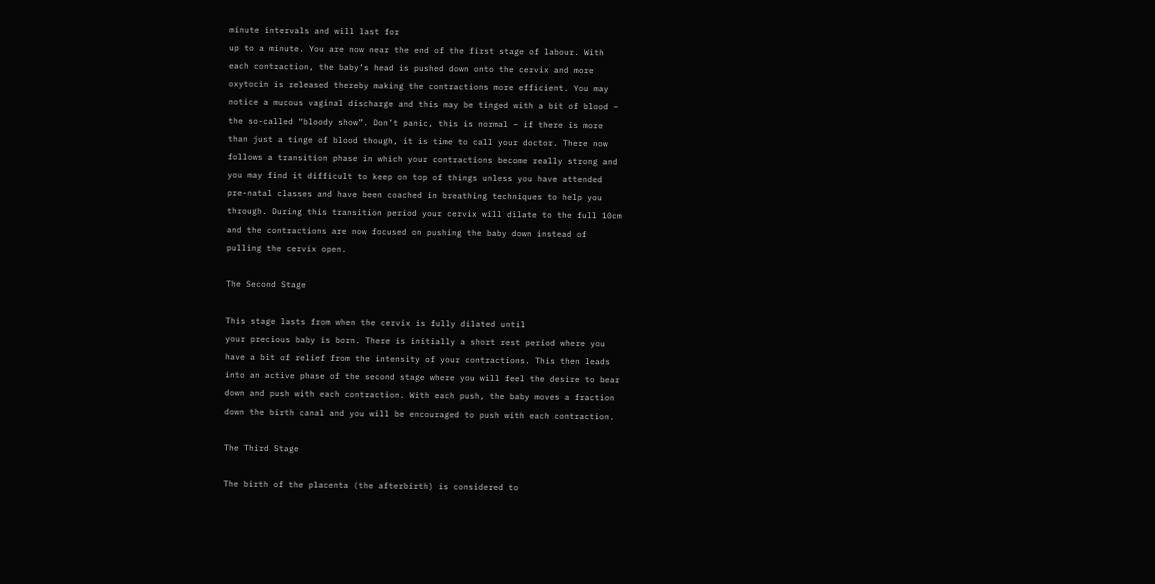minute intervals and will last for
up to a minute. You are now near the end of the first stage of labour. With
each contraction, the baby’s head is pushed down onto the cervix and more
oxytocin is released thereby making the contractions more efficient. You may
notice a mucous vaginal discharge and this may be tinged with a bit of blood –
the so-called “bloody show”. Don’t panic, this is normal – if there is more
than just a tinge of blood though, it is time to call your doctor. There now
follows a transition phase in which your contractions become really strong and
you may find it difficult to keep on top of things unless you have attended
pre-natal classes and have been coached in breathing techniques to help you
through. During this transition period your cervix will dilate to the full 10cm
and the contractions are now focused on pushing the baby down instead of
pulling the cervix open.

The Second Stage

This stage lasts from when the cervix is fully dilated until
your precious baby is born. There is initially a short rest period where you
have a bit of relief from the intensity of your contractions. This then leads
into an active phase of the second stage where you will feel the desire to bear
down and push with each contraction. With each push, the baby moves a fraction
down the birth canal and you will be encouraged to push with each contraction.

The Third Stage

The birth of the placenta (the afterbirth) is considered to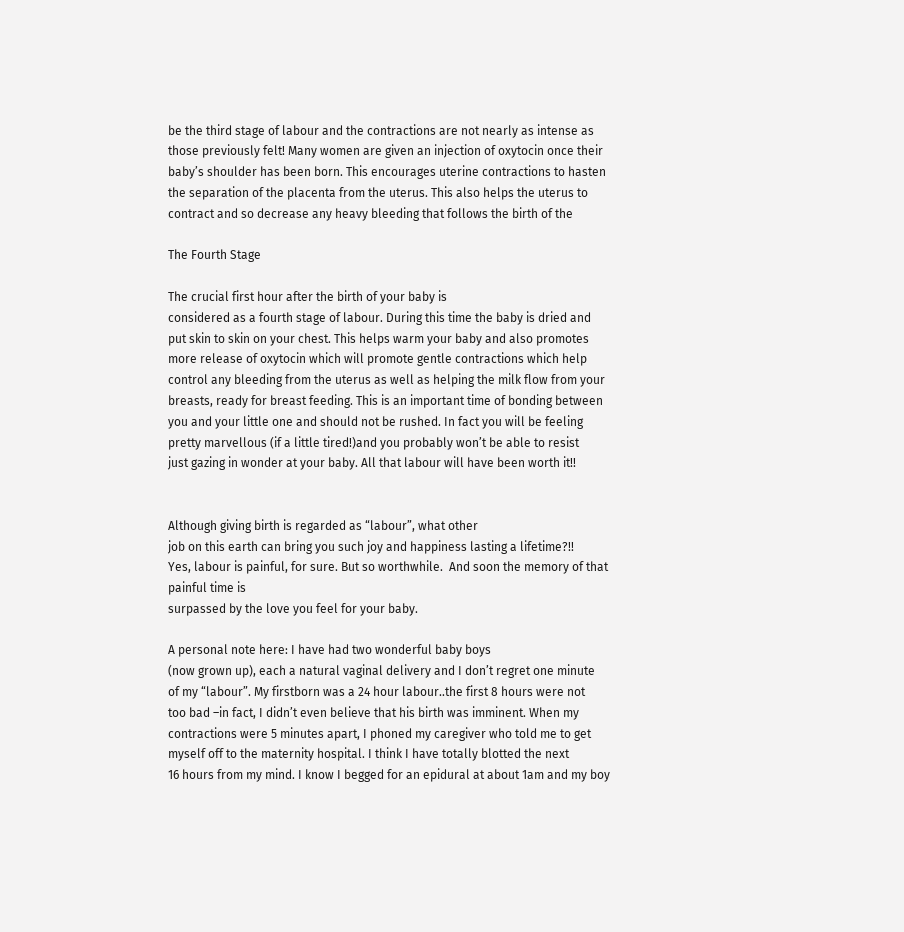be the third stage of labour and the contractions are not nearly as intense as
those previously felt! Many women are given an injection of oxytocin once their
baby’s shoulder has been born. This encourages uterine contractions to hasten
the separation of the placenta from the uterus. This also helps the uterus to
contract and so decrease any heavy bleeding that follows the birth of the

The Fourth Stage

The crucial first hour after the birth of your baby is
considered as a fourth stage of labour. During this time the baby is dried and
put skin to skin on your chest. This helps warm your baby and also promotes
more release of oxytocin which will promote gentle contractions which help
control any bleeding from the uterus as well as helping the milk flow from your
breasts, ready for breast feeding. This is an important time of bonding between
you and your little one and should not be rushed. In fact you will be feeling
pretty marvellous (if a little tired!)and you probably won’t be able to resist
just gazing in wonder at your baby. All that labour will have been worth it!!


Although giving birth is regarded as “labour”, what other
job on this earth can bring you such joy and happiness lasting a lifetime?!!
Yes, labour is painful, for sure. But so worthwhile.  And soon the memory of that painful time is
surpassed by the love you feel for your baby.

A personal note here: I have had two wonderful baby boys
(now grown up), each a natural vaginal delivery and I don’t regret one minute
of my “labour”. My firstborn was a 24 hour labour..the first 8 hours were not
too bad –in fact, I didn’t even believe that his birth was imminent. When my
contractions were 5 minutes apart, I phoned my caregiver who told me to get
myself off to the maternity hospital. I think I have totally blotted the next
16 hours from my mind. I know I begged for an epidural at about 1am and my boy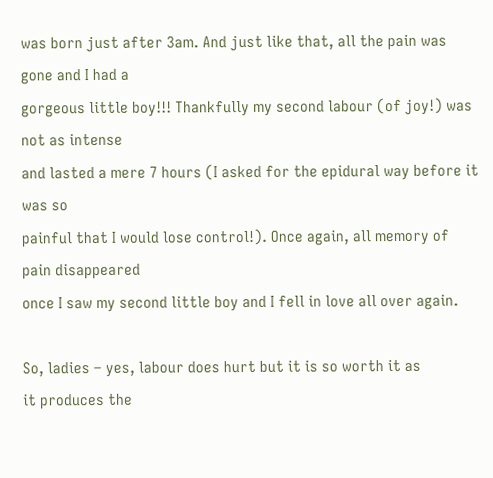was born just after 3am. And just like that, all the pain was gone and I had a
gorgeous little boy!!! Thankfully my second labour (of joy!) was not as intense
and lasted a mere 7 hours (I asked for the epidural way before it was so
painful that I would lose control!). Once again, all memory of pain disappeared
once I saw my second little boy and I fell in love all over again.

So, ladies – yes, labour does hurt but it is so worth it as
it produces the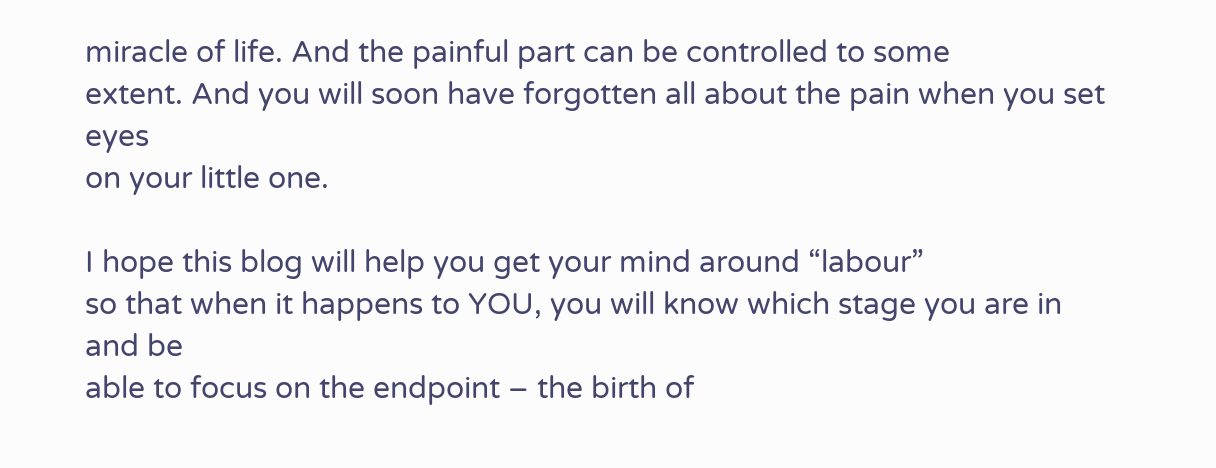miracle of life. And the painful part can be controlled to some
extent. And you will soon have forgotten all about the pain when you set eyes
on your little one.

I hope this blog will help you get your mind around “labour”
so that when it happens to YOU, you will know which stage you are in and be
able to focus on the endpoint – the birth of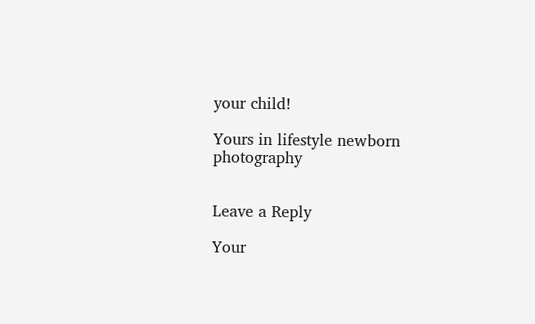your child!

Yours in lifestyle newborn photography


Leave a Reply

Your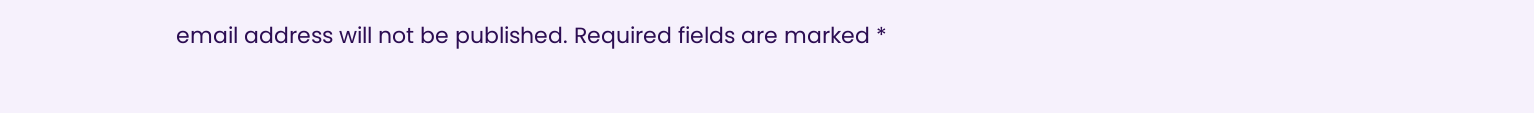email address will not be published. Required fields are marked *